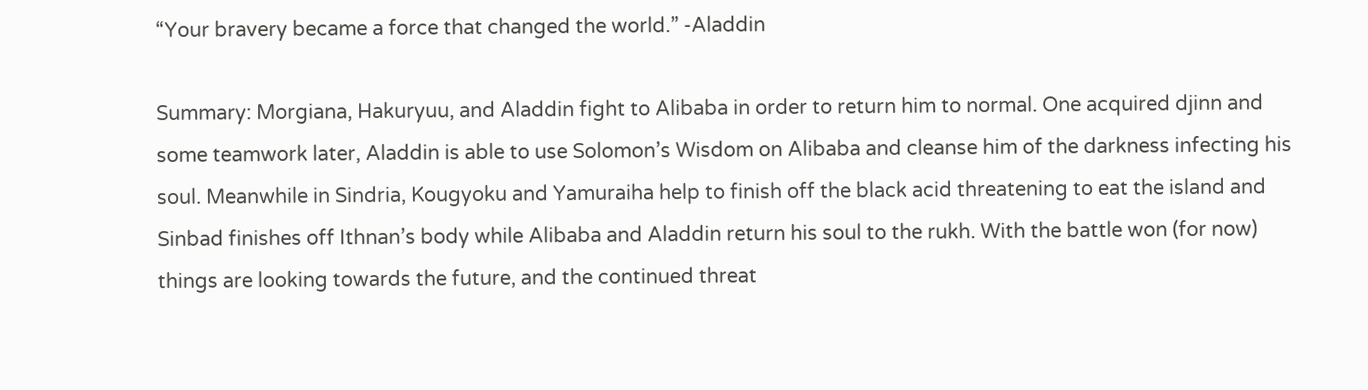“Your bravery became a force that changed the world.” -Aladdin

Summary: Morgiana, Hakuryuu, and Aladdin fight to Alibaba in order to return him to normal. One acquired djinn and some teamwork later, Aladdin is able to use Solomon’s Wisdom on Alibaba and cleanse him of the darkness infecting his soul. Meanwhile in Sindria, Kougyoku and Yamuraiha help to finish off the black acid threatening to eat the island and Sinbad finishes off Ithnan’s body while Alibaba and Aladdin return his soul to the rukh. With the battle won (for now) things are looking towards the future, and the continued threat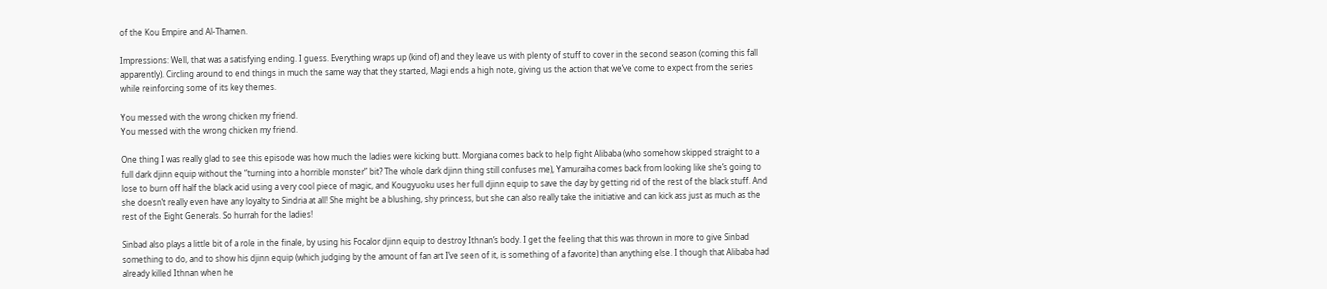of the Kou Empire and Al-Thamen.

Impressions: Well, that was a satisfying ending. I guess. Everything wraps up (kind of) and they leave us with plenty of stuff to cover in the second season (coming this fall apparently). Circling around to end things in much the same way that they started, Magi ends a high note, giving us the action that we’ve come to expect from the series while reinforcing some of its key themes.

You messed with the wrong chicken my friend.
You messed with the wrong chicken my friend.

One thing I was really glad to see this episode was how much the ladies were kicking butt. Morgiana comes back to help fight Alibaba (who somehow skipped straight to a full dark djinn equip without the “turning into a horrible monster” bit? The whole dark djinn thing still confuses me), Yamuraiha comes back from looking like she’s going to lose to burn off half the black acid using a very cool piece of magic, and Kougyuoku uses her full djinn equip to save the day by getting rid of the rest of the black stuff. And she doesn’t really even have any loyalty to Sindria at all! She might be a blushing, shy princess, but she can also really take the initiative and can kick ass just as much as the rest of the Eight Generals. So hurrah for the ladies!

Sinbad also plays a little bit of a role in the finale, by using his Focalor djinn equip to destroy Ithnan’s body. I get the feeling that this was thrown in more to give Sinbad something to do, and to show his djinn equip (which judging by the amount of fan art I’ve seen of it, is something of a favorite) than anything else. I though that Alibaba had already killed Ithnan when he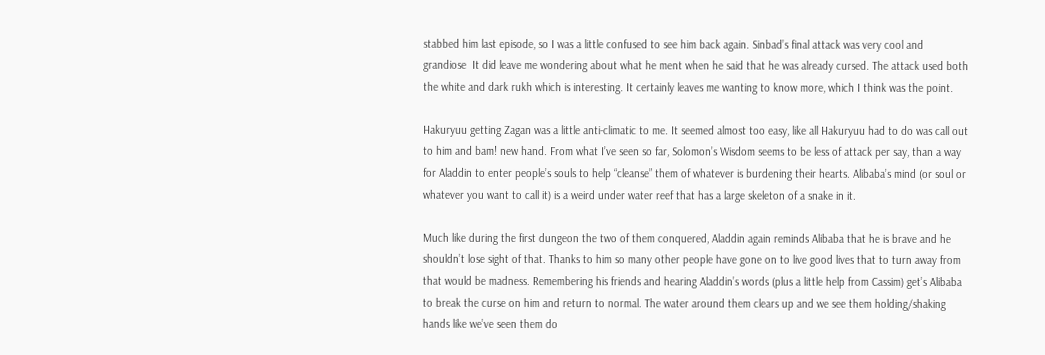stabbed him last episode, so I was a little confused to see him back again. Sinbad’s final attack was very cool and grandiose  It did leave me wondering about what he ment when he said that he was already cursed. The attack used both the white and dark rukh which is interesting. It certainly leaves me wanting to know more, which I think was the point.

Hakuryuu getting Zagan was a little anti-climatic to me. It seemed almost too easy, like all Hakuryuu had to do was call out to him and bam! new hand. From what I’ve seen so far, Solomon’s Wisdom seems to be less of attack per say, than a way for Aladdin to enter people’s souls to help “cleanse” them of whatever is burdening their hearts. Alibaba’s mind (or soul or whatever you want to call it) is a weird under water reef that has a large skeleton of a snake in it.

Much like during the first dungeon the two of them conquered, Aladdin again reminds Alibaba that he is brave and he shouldn’t lose sight of that. Thanks to him so many other people have gone on to live good lives that to turn away from that would be madness. Remembering his friends and hearing Aladdin’s words (plus a little help from Cassim) get’s Alibaba to break the curse on him and return to normal. The water around them clears up and we see them holding/shaking hands like we’ve seen them do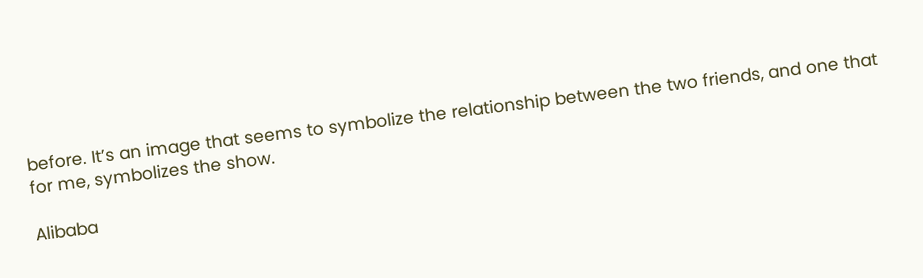before. It’s an image that seems to symbolize the relationship between the two friends, and one that for me, symbolizes the show.

Alibaba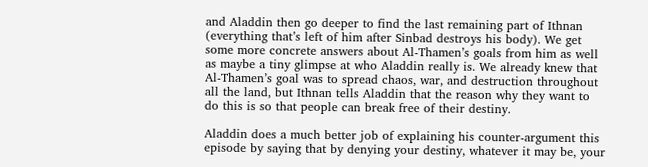and Aladdin then go deeper to find the last remaining part of Ithnan (everything that’s left of him after Sinbad destroys his body). We get some more concrete answers about Al-Thamen’s goals from him as well as maybe a tiny glimpse at who Aladdin really is. We already knew that Al-Thamen’s goal was to spread chaos, war, and destruction throughout all the land, but Ithnan tells Aladdin that the reason why they want to do this is so that people can break free of their destiny.

Aladdin does a much better job of explaining his counter-argument this episode by saying that by denying your destiny, whatever it may be, your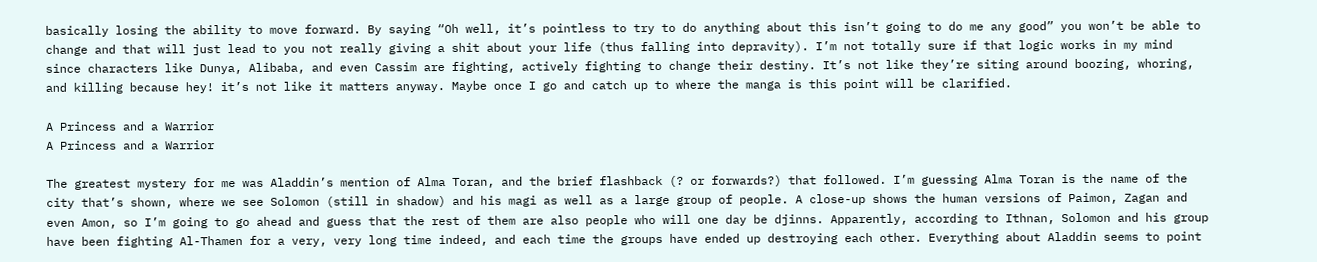basically losing the ability to move forward. By saying “Oh well, it’s pointless to try to do anything about this isn’t going to do me any good” you won’t be able to change and that will just lead to you not really giving a shit about your life (thus falling into depravity). I’m not totally sure if that logic works in my mind since characters like Dunya, Alibaba, and even Cassim are fighting, actively fighting to change their destiny. It’s not like they’re siting around boozing, whoring, and killing because hey! it’s not like it matters anyway. Maybe once I go and catch up to where the manga is this point will be clarified.

A Princess and a Warrior
A Princess and a Warrior

The greatest mystery for me was Aladdin’s mention of Alma Toran, and the brief flashback (? or forwards?) that followed. I’m guessing Alma Toran is the name of the city that’s shown, where we see Solomon (still in shadow) and his magi as well as a large group of people. A close-up shows the human versions of Paimon, Zagan and even Amon, so I’m going to go ahead and guess that the rest of them are also people who will one day be djinns. Apparently, according to Ithnan, Solomon and his group have been fighting Al-Thamen for a very, very long time indeed, and each time the groups have ended up destroying each other. Everything about Aladdin seems to point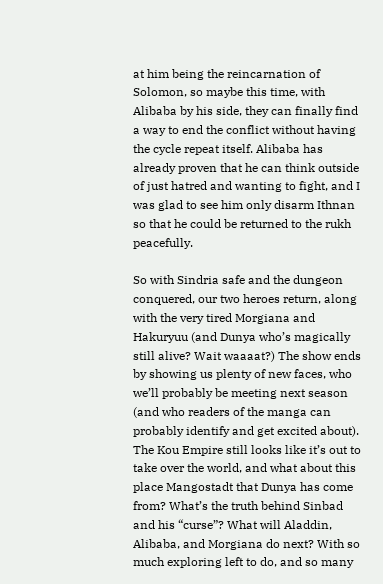at him being the reincarnation of Solomon, so maybe this time, with Alibaba by his side, they can finally find a way to end the conflict without having the cycle repeat itself. Alibaba has already proven that he can think outside of just hatred and wanting to fight, and I was glad to see him only disarm Ithnan so that he could be returned to the rukh peacefully.

So with Sindria safe and the dungeon conquered, our two heroes return, along with the very tired Morgiana and Hakuryuu (and Dunya who’s magically still alive? Wait waaaat?) The show ends by showing us plenty of new faces, who we’ll probably be meeting next season (and who readers of the manga can probably identify and get excited about). The Kou Empire still looks like it’s out to take over the world, and what about this place Mangostadt that Dunya has come from? What’s the truth behind Sinbad and his “curse”? What will Aladdin, Alibaba, and Morgiana do next? With so much exploring left to do, and so many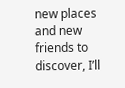new places and new friends to discover, I’ll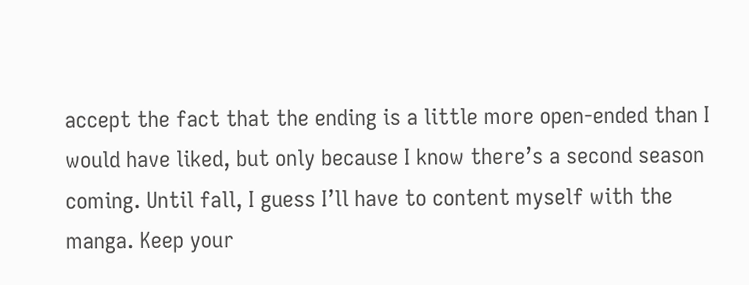accept the fact that the ending is a little more open-ended than I would have liked, but only because I know there’s a second season coming. Until fall, I guess I’ll have to content myself with the manga. Keep your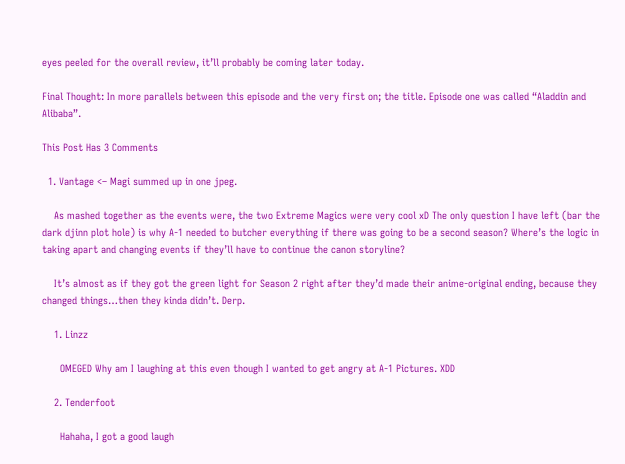eyes peeled for the overall review, it’ll probably be coming later today.

Final Thought: In more parallels between this episode and the very first on; the title. Episode one was called “Aladdin and Alibaba”.

This Post Has 3 Comments

  1. Vantage <– Magi summed up in one jpeg.

    As mashed together as the events were, the two Extreme Magics were very cool xD The only question I have left (bar the dark djinn plot hole) is why A-1 needed to butcher everything if there was going to be a second season? Where’s the logic in taking apart and changing events if they’ll have to continue the canon storyline?

    It’s almost as if they got the green light for Season 2 right after they’d made their anime-original ending, because they changed things…then they kinda didn’t. Derp.

    1. Linzz

      OMEGED Why am I laughing at this even though I wanted to get angry at A-1 Pictures. XDD

    2. Tenderfoot

      Hahaha, I got a good laugh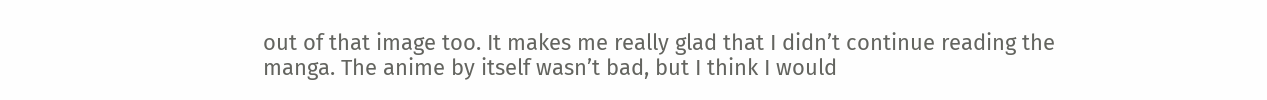out of that image too. It makes me really glad that I didn’t continue reading the manga. The anime by itself wasn’t bad, but I think I would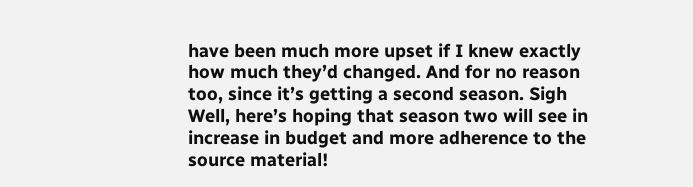have been much more upset if I knew exactly how much they’d changed. And for no reason too, since it’s getting a second season. Sigh Well, here’s hoping that season two will see in increase in budget and more adherence to the source material!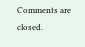Comments are closed.